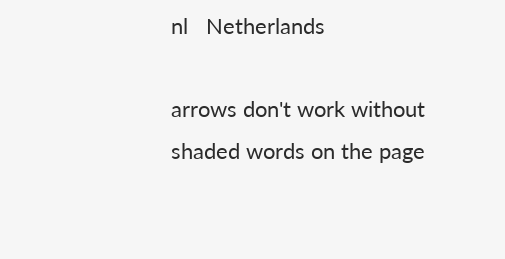nl   Netherlands

arrows don't work without shaded words on the page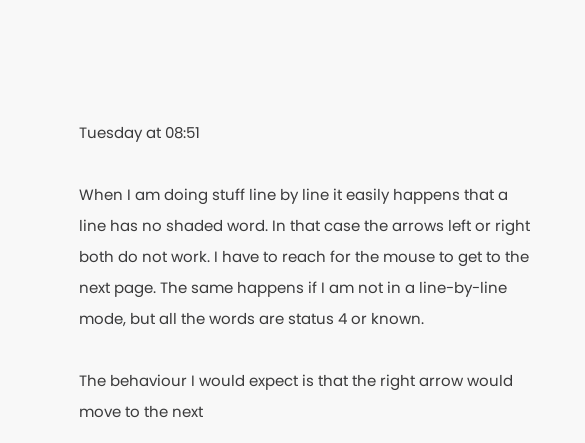Tuesday at 08:51

When I am doing stuff line by line it easily happens that a line has no shaded word. In that case the arrows left or right both do not work. I have to reach for the mouse to get to the next page. The same happens if I am not in a line-by-line mode, but all the words are status 4 or known.

The behaviour I would expect is that the right arrow would move to the next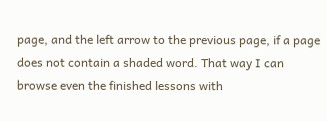page, and the left arrow to the previous page, if a page does not contain a shaded word. That way I can browse even the finished lessons with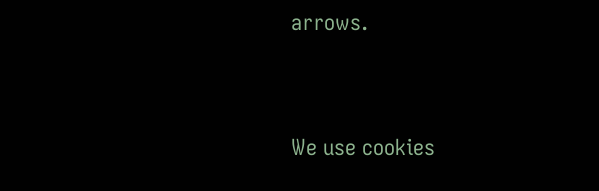arrows.


We use cookies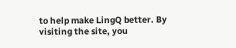to help make LingQ better. By visiting the site, you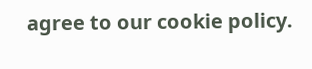agree to our cookie policy.